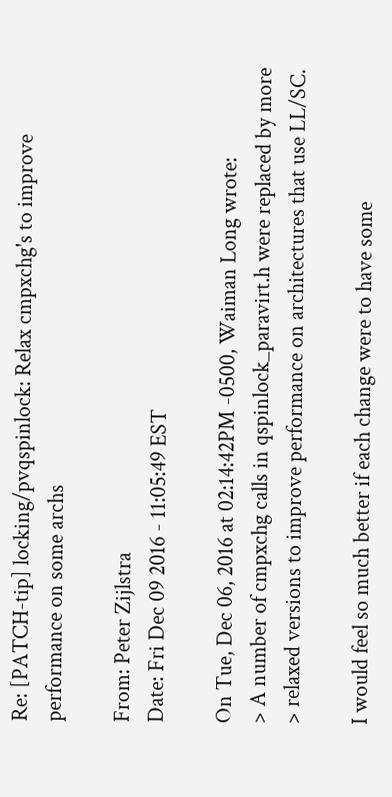Re: [PATCH-tip] locking/pvqspinlock: Relax cmpxchg's to improve performance on some archs

From: Peter Zijlstra
Date: Fri Dec 09 2016 - 11:05:49 EST

On Tue, Dec 06, 2016 at 02:14:42PM -0500, Waiman Long wrote:
> A number of cmpxchg calls in qspinlock_paravirt.h were replaced by more
> relaxed versions to improve performance on architectures that use LL/SC.

I would feel so much better if each change were to have some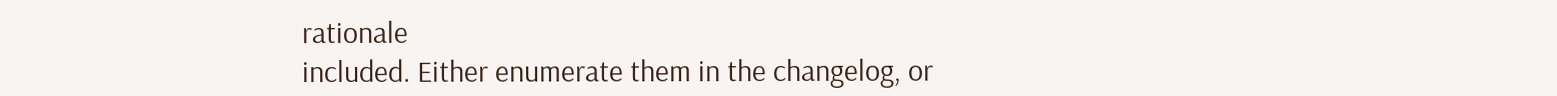rationale
included. Either enumerate them in the changelog, or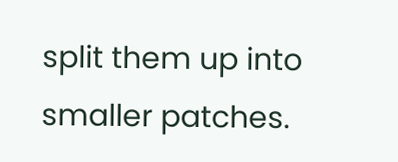split them up into
smaller patches.